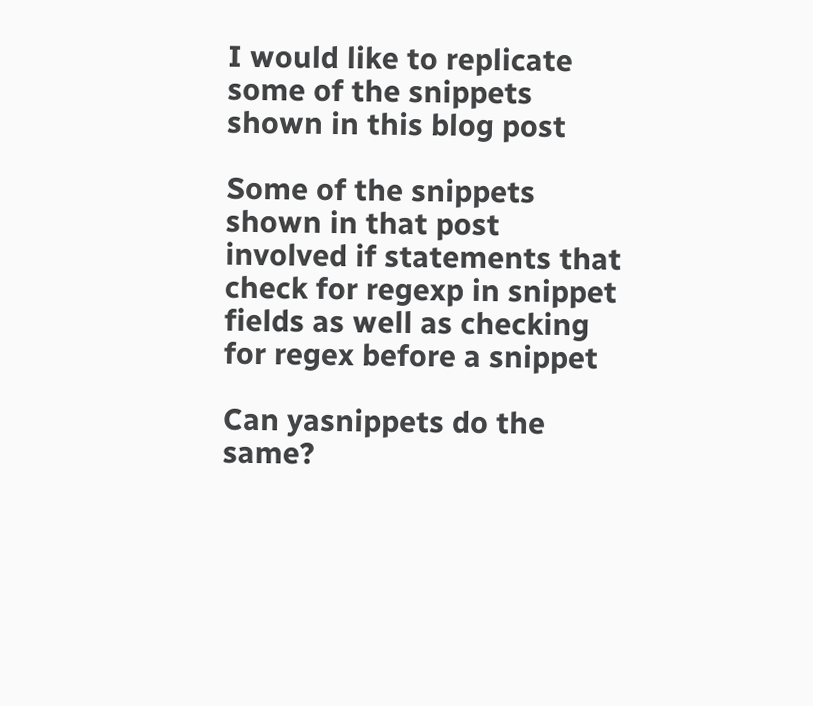I would like to replicate some of the snippets shown in this blog post

Some of the snippets shown in that post involved if statements that check for regexp in snippet fields as well as checking for regex before a snippet

Can yasnippets do the same?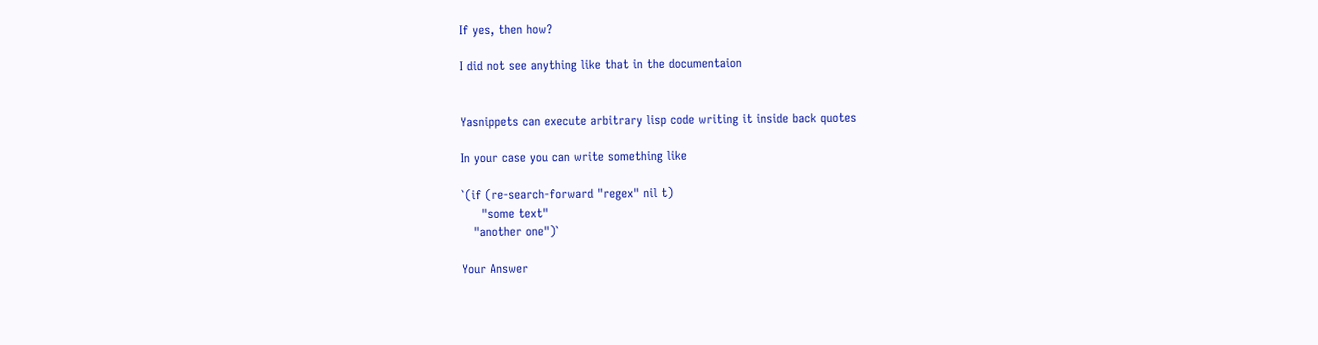If yes, then how?

I did not see anything like that in the documentaion


Yasnippets can execute arbitrary lisp code writing it inside back quotes

In your case you can write something like

`(if (re-search-forward "regex" nil t)
     "some text"
   "another one")`

Your Answer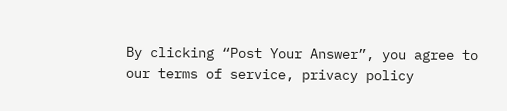By clicking “Post Your Answer”, you agree to our terms of service, privacy policy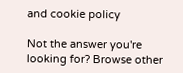and cookie policy

Not the answer you're looking for? Browse other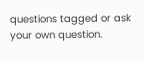questions tagged or ask your own question.